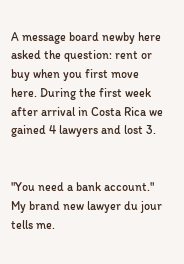A message board newby here asked the question: rent or buy when you first move here. During the first week after arrival in Costa Rica we gained 4 lawyers and lost 3.


"You need a bank account." My brand new lawyer du jour tells me.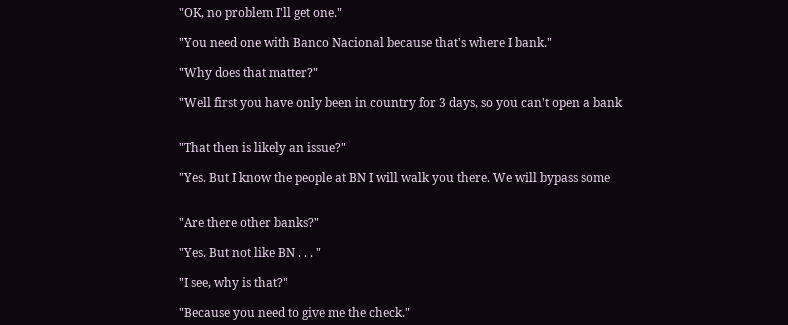"OK, no problem I'll get one."

"You need one with Banco Nacional because that's where I bank."

"Why does that matter?"

"Well first you have only been in country for 3 days, so you can't open a bank


"That then is likely an issue?"

"Yes. But I know the people at BN I will walk you there. We will bypass some


"Are there other banks?"

"Yes. But not like BN . . . "

"I see, why is that?"

"Because you need to give me the check."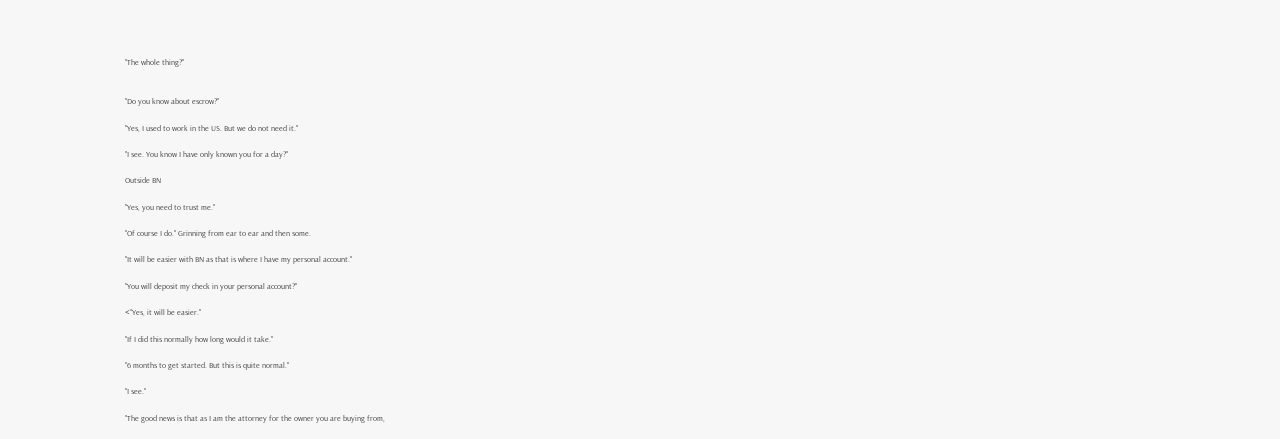"The whole thing?"


"Do you know about escrow?"

"Yes, I used to work in the US. But we do not need it."

"I see. You know I have only known you for a day?"

Outside BN

"Yes, you need to trust me."

"Of course I do." Grinning from ear to ear and then some.

"It will be easier with BN as that is where I have my personal account."

"You will deposit my check in your personal account?"

<"Yes, it will be easier."

"If I did this normally how long would it take."

"6 months to get started. But this is quite normal."

"I see."

"The good news is that as I am the attorney for the owner you are buying from,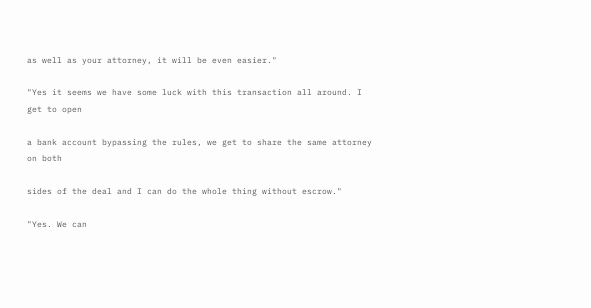as well as your attorney, it will be even easier."

"Yes it seems we have some luck with this transaction all around. I get to open

a bank account bypassing the rules, we get to share the same attorney on both

sides of the deal and I can do the whole thing without escrow."

"Yes. We can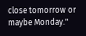close tomorrow or maybe Monday."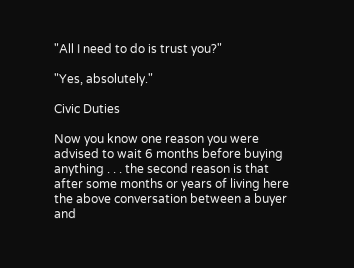"All I need to do is trust you?"

"Yes, absolutely."

Civic Duties

Now you know one reason you were advised to wait 6 months before buying anything . . . the second reason is that after some months or years of living here the above conversation between a buyer and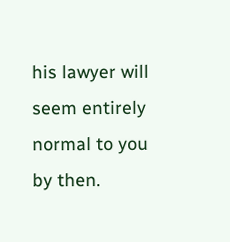his lawyer will seem entirely normal to you by then.